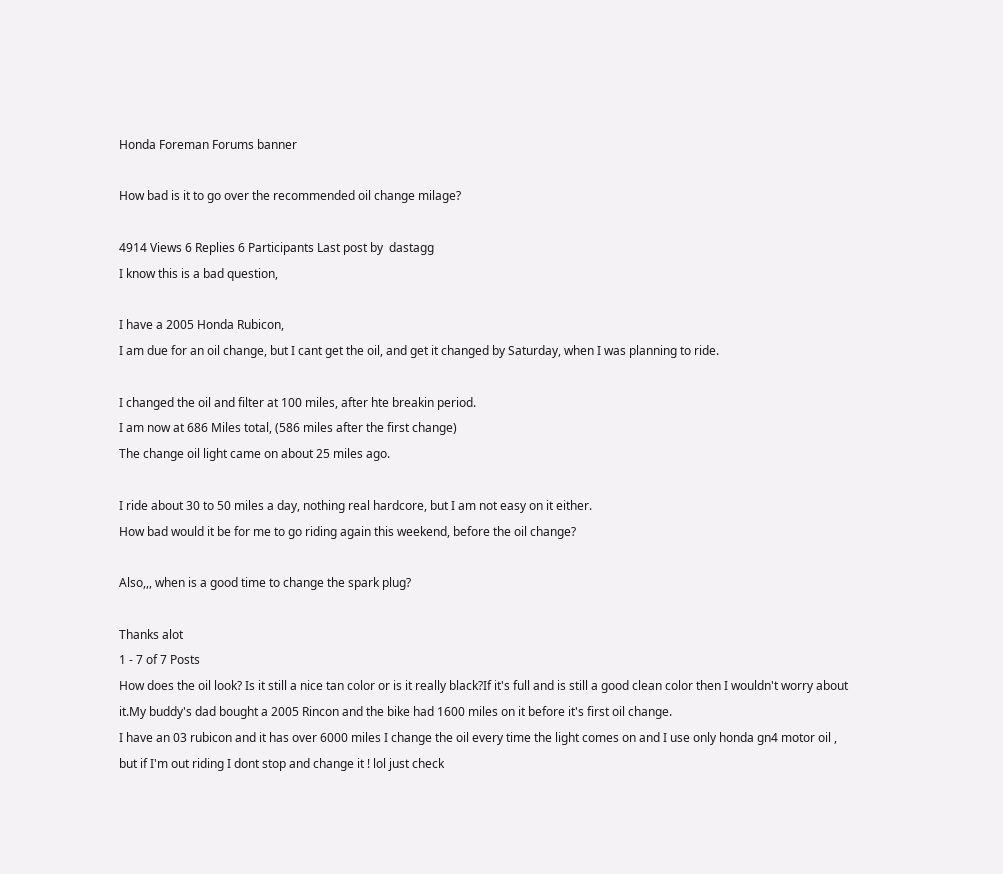Honda Foreman Forums banner

How bad is it to go over the recommended oil change milage?

4914 Views 6 Replies 6 Participants Last post by  dastagg
I know this is a bad question,

I have a 2005 Honda Rubicon,
I am due for an oil change, but I cant get the oil, and get it changed by Saturday, when I was planning to ride.

I changed the oil and filter at 100 miles, after hte breakin period.
I am now at 686 Miles total, (586 miles after the first change)
The change oil light came on about 25 miles ago.

I ride about 30 to 50 miles a day, nothing real hardcore, but I am not easy on it either.
How bad would it be for me to go riding again this weekend, before the oil change?

Also,,, when is a good time to change the spark plug?

Thanks alot
1 - 7 of 7 Posts
How does the oil look? Is it still a nice tan color or is it really black?If it's full and is still a good clean color then I wouldn't worry about it.My buddy's dad bought a 2005 Rincon and the bike had 1600 miles on it before it's first oil change.
I have an 03 rubicon and it has over 6000 miles I change the oil every time the light comes on and I use only honda gn4 motor oil , but if I'm out riding I dont stop and change it ! lol just check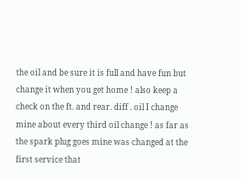the oil and be sure it is full and have fun but change it when you get home ! also keep a check on the ft. and rear. diff . oil I change mine about every third oil change ! as far as the spark plug goes mine was changed at the first service that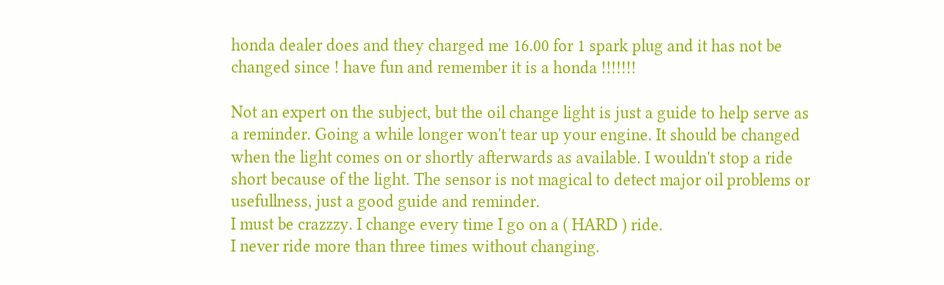honda dealer does and they charged me 16.00 for 1 spark plug and it has not be changed since ! have fun and remember it is a honda !!!!!!!

Not an expert on the subject, but the oil change light is just a guide to help serve as a reminder. Going a while longer won't tear up your engine. It should be changed when the light comes on or shortly afterwards as available. I wouldn't stop a ride short because of the light. The sensor is not magical to detect major oil problems or usefullness, just a good guide and reminder.
I must be crazzzy. I change every time I go on a ( HARD ) ride.
I never ride more than three times without changing.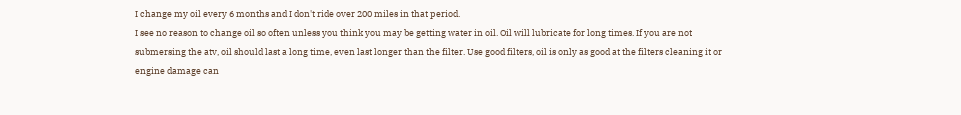I change my oil every 6 months and I don't ride over 200 miles in that period.
I see no reason to change oil so often unless you think you may be getting water in oil. Oil will lubricate for long times. If you are not submersing the atv, oil should last a long time, even last longer than the filter. Use good filters, oil is only as good at the filters cleaning it or engine damage can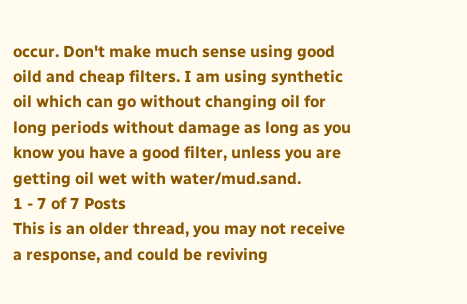occur. Don't make much sense using good oild and cheap filters. I am using synthetic oil which can go without changing oil for long periods without damage as long as you know you have a good filter, unless you are getting oil wet with water/mud.sand.
1 - 7 of 7 Posts
This is an older thread, you may not receive a response, and could be reviving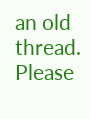an old thread. Please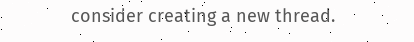consider creating a new thread.